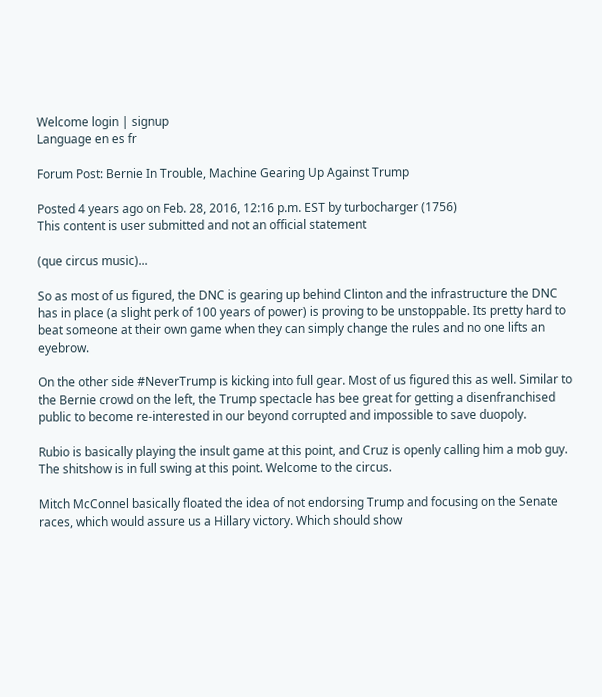Welcome login | signup
Language en es fr

Forum Post: Bernie In Trouble, Machine Gearing Up Against Trump

Posted 4 years ago on Feb. 28, 2016, 12:16 p.m. EST by turbocharger (1756)
This content is user submitted and not an official statement

(que circus music)...

So as most of us figured, the DNC is gearing up behind Clinton and the infrastructure the DNC has in place (a slight perk of 100 years of power) is proving to be unstoppable. Its pretty hard to beat someone at their own game when they can simply change the rules and no one lifts an eyebrow.

On the other side #NeverTrump is kicking into full gear. Most of us figured this as well. Similar to the Bernie crowd on the left, the Trump spectacle has bee great for getting a disenfranchised public to become re-interested in our beyond corrupted and impossible to save duopoly.

Rubio is basically playing the insult game at this point, and Cruz is openly calling him a mob guy. The shitshow is in full swing at this point. Welcome to the circus.

Mitch McConnel basically floated the idea of not endorsing Trump and focusing on the Senate races, which would assure us a Hillary victory. Which should show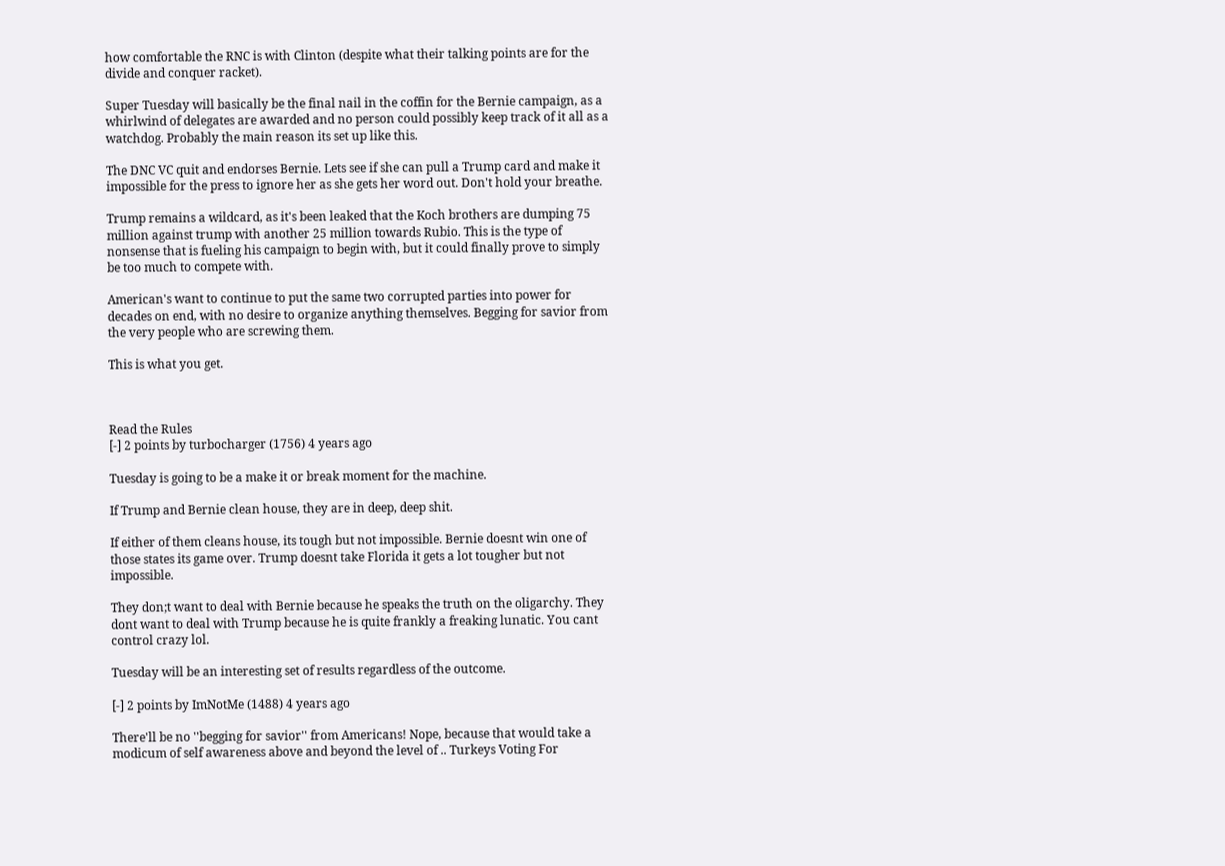how comfortable the RNC is with Clinton (despite what their talking points are for the divide and conquer racket).

Super Tuesday will basically be the final nail in the coffin for the Bernie campaign, as a whirlwind of delegates are awarded and no person could possibly keep track of it all as a watchdog. Probably the main reason its set up like this.

The DNC VC quit and endorses Bernie. Lets see if she can pull a Trump card and make it impossible for the press to ignore her as she gets her word out. Don't hold your breathe.

Trump remains a wildcard, as it's been leaked that the Koch brothers are dumping 75 million against trump with another 25 million towards Rubio. This is the type of nonsense that is fueling his campaign to begin with, but it could finally prove to simply be too much to compete with.

American's want to continue to put the same two corrupted parties into power for decades on end, with no desire to organize anything themselves. Begging for savior from the very people who are screwing them.

This is what you get.



Read the Rules
[-] 2 points by turbocharger (1756) 4 years ago

Tuesday is going to be a make it or break moment for the machine.

If Trump and Bernie clean house, they are in deep, deep shit.

If either of them cleans house, its tough but not impossible. Bernie doesnt win one of those states its game over. Trump doesnt take Florida it gets a lot tougher but not impossible.

They don;t want to deal with Bernie because he speaks the truth on the oligarchy. They dont want to deal with Trump because he is quite frankly a freaking lunatic. You cant control crazy lol.

Tuesday will be an interesting set of results regardless of the outcome.

[-] 2 points by ImNotMe (1488) 4 years ago

There'll be no ''begging for savior'' from Americans! Nope, because that would take a modicum of self awareness above and beyond the level of .. Turkeys Voting For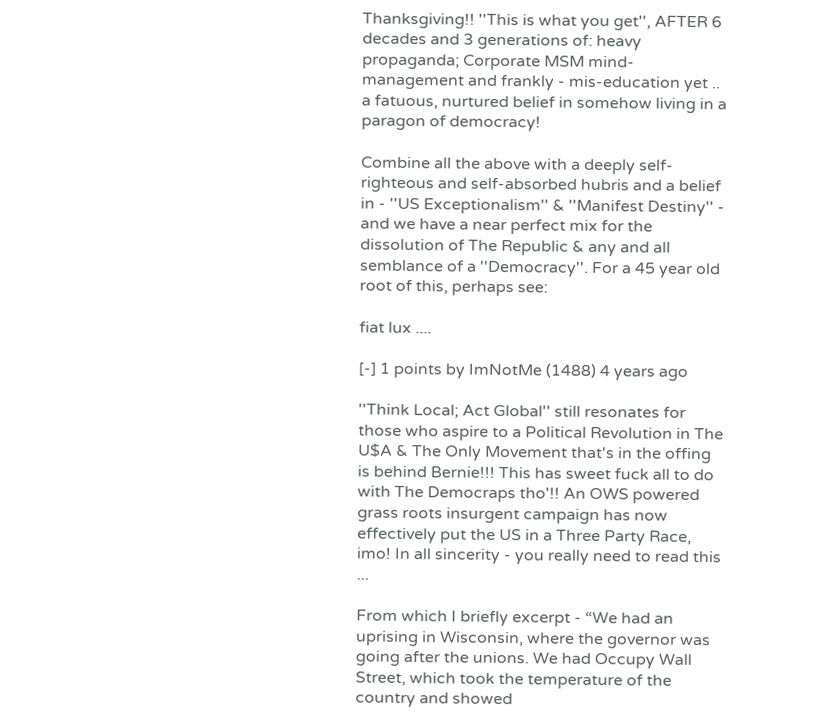Thanksgiving!! ''This is what you get'', AFTER 6 decades and 3 generations of: heavy propaganda; Corporate MSM mind-management and frankly - mis-education yet .. a fatuous, nurtured belief in somehow living in a paragon of democracy!

Combine all the above with a deeply self-righteous and self-absorbed hubris and a belief in - ''US Exceptionalism'' & ''Manifest Destiny'' - and we have a near perfect mix for the dissolution of The Republic & any and all semblance of a ''Democracy''. For a 45 year old root of this, perhaps see:

fiat lux ....

[-] 1 points by ImNotMe (1488) 4 years ago

''Think Local; Act Global'' still resonates for those who aspire to a Political Revolution in The U$A & The Only Movement that's in the offing is behind Bernie!!! This has sweet fuck all to do with The Democraps tho'!! An OWS powered grass roots insurgent campaign has now effectively put the US in a Three Party Race, imo! In all sincerity - you really need to read this ...

From which I briefly excerpt - “We had an uprising in Wisconsin, where the governor was going after the unions. We had Occupy Wall Street, which took the temperature of the country and showed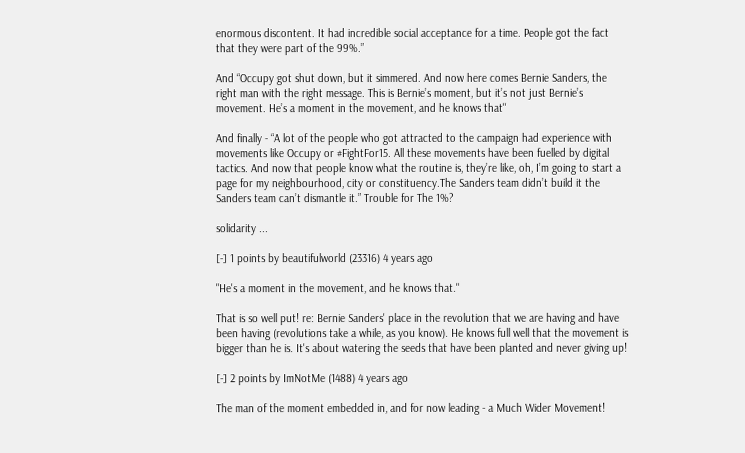enormous discontent. It had incredible social acceptance for a time. People got the fact that they were part of the 99%.”

And “Occupy got shut down, but it simmered. And now here comes Bernie Sanders, the right man with the right message. This is Bernie’s moment, but it’s not just Bernie’s movement. He’s a moment in the movement, and he knows that''

And finally - “A lot of the people who got attracted to the campaign had experience with movements like Occupy or #FightFor15. All these movements have been fuelled by digital tactics. And now that people know what the routine is, they’re like, oh, I’m going to start a page for my neighbourhood, city or constituency.The Sanders team didn’t build it the Sanders team can’t dismantle it.” Trouble for The 1%?

solidarity ...

[-] 1 points by beautifulworld (23316) 4 years ago

"He's a moment in the movement, and he knows that."

That is so well put! re: Bernie Sanders' place in the revolution that we are having and have been having (revolutions take a while, as you know). He knows full well that the movement is bigger than he is. It's about watering the seeds that have been planted and never giving up!

[-] 2 points by ImNotMe (1488) 4 years ago

The man of the moment embedded in, and for now leading - a Much Wider Movement!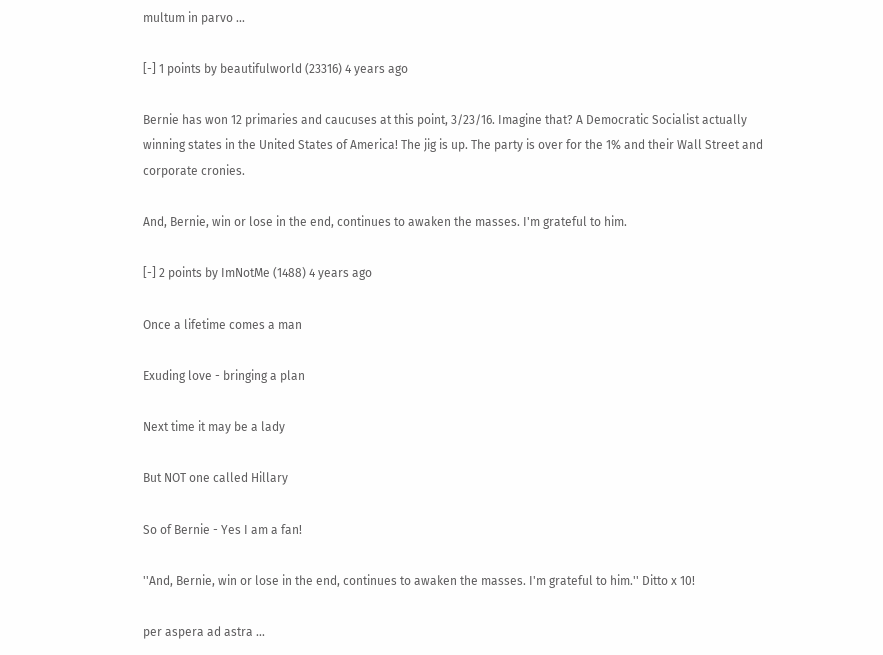multum in parvo ...

[-] 1 points by beautifulworld (23316) 4 years ago

Bernie has won 12 primaries and caucuses at this point, 3/23/16. Imagine that? A Democratic Socialist actually winning states in the United States of America! The jig is up. The party is over for the 1% and their Wall Street and corporate cronies.

And, Bernie, win or lose in the end, continues to awaken the masses. I'm grateful to him.

[-] 2 points by ImNotMe (1488) 4 years ago

Once a lifetime comes a man

Exuding love - bringing a plan

Next time it may be a lady

But NOT one called Hillary

So of Bernie - Yes I am a fan!

''And, Bernie, win or lose in the end, continues to awaken the masses. I'm grateful to him.'' Ditto x 10!

per aspera ad astra ...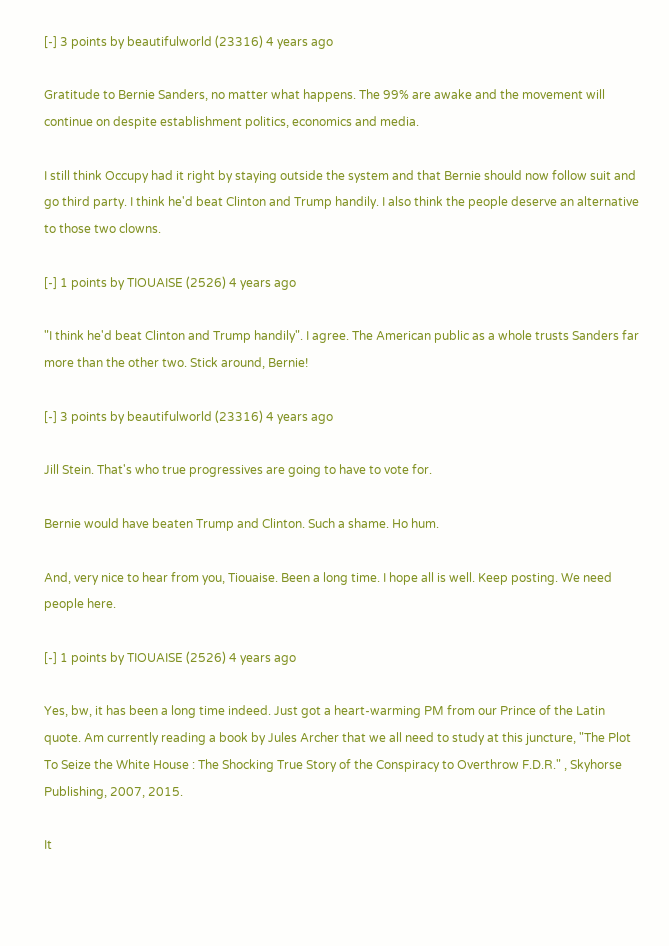[-] 3 points by beautifulworld (23316) 4 years ago

Gratitude to Bernie Sanders, no matter what happens. The 99% are awake and the movement will continue on despite establishment politics, economics and media.

I still think Occupy had it right by staying outside the system and that Bernie should now follow suit and go third party. I think he'd beat Clinton and Trump handily. I also think the people deserve an alternative to those two clowns.

[-] 1 points by TIOUAISE (2526) 4 years ago

"I think he'd beat Clinton and Trump handily". I agree. The American public as a whole trusts Sanders far more than the other two. Stick around, Bernie!

[-] 3 points by beautifulworld (23316) 4 years ago

Jill Stein. That's who true progressives are going to have to vote for.

Bernie would have beaten Trump and Clinton. Such a shame. Ho hum.

And, very nice to hear from you, Tiouaise. Been a long time. I hope all is well. Keep posting. We need people here.

[-] 1 points by TIOUAISE (2526) 4 years ago

Yes, bw, it has been a long time indeed. Just got a heart-warming PM from our Prince of the Latin quote. Am currently reading a book by Jules Archer that we all need to study at this juncture, "The Plot To Seize the White House : The Shocking True Story of the Conspiracy to Overthrow F.D.R." , Skyhorse Publishing, 2007, 2015.

It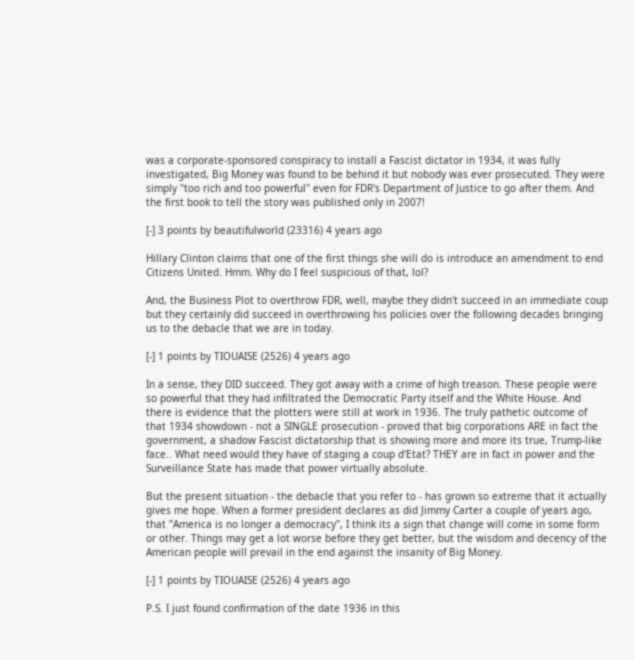was a corporate-sponsored conspiracy to install a Fascist dictator in 1934, it was fully investigated, Big Money was found to be behind it but nobody was ever prosecuted. They were simply "too rich and too powerful" even for FDR's Department of Justice to go after them. And the first book to tell the story was published only in 2007!

[-] 3 points by beautifulworld (23316) 4 years ago

Hillary Clinton claims that one of the first things she will do is introduce an amendment to end Citizens United. Hmm. Why do I feel suspicious of that, lol?

And, the Business Plot to overthrow FDR, well, maybe they didn't succeed in an immediate coup but they certainly did succeed in overthrowing his policies over the following decades bringing us to the debacle that we are in today.

[-] 1 points by TIOUAISE (2526) 4 years ago

In a sense, they DID succeed. They got away with a crime of high treason. These people were so powerful that they had infiltrated the Democratic Party itself and the White House. And there is evidence that the plotters were still at work in 1936. The truly pathetic outcome of that 1934 showdown - not a SINGLE prosecution - proved that big corporations ARE in fact the government, a shadow Fascist dictatorship that is showing more and more its true, Trump-like face.. What need would they have of staging a coup d'Etat? THEY are in fact in power and the Surveillance State has made that power virtually absolute.

But the present situation - the debacle that you refer to - has grown so extreme that it actually gives me hope. When a former president declares as did Jimmy Carter a couple of years ago, that "America is no longer a democracy", I think its a sign that change will come in some form or other. Things may get a lot worse before they get better, but the wisdom and decency of the American people will prevail in the end against the insanity of Big Money.

[-] 1 points by TIOUAISE (2526) 4 years ago

P.S. I just found confirmation of the date 1936 in this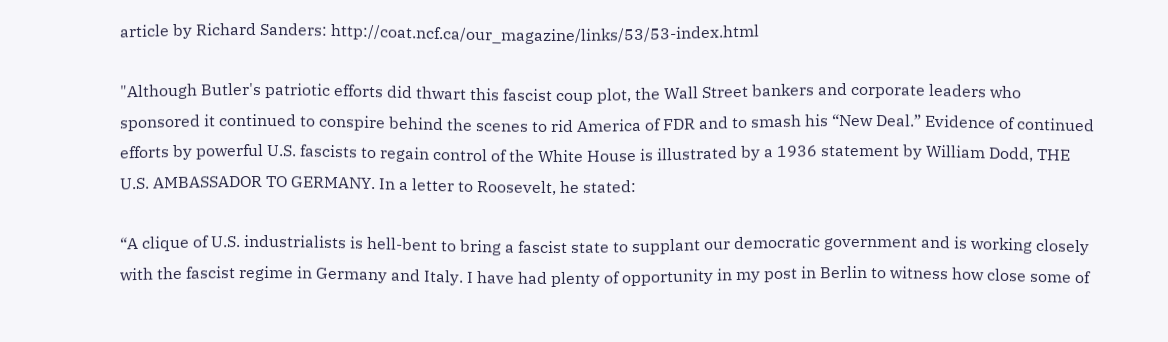article by Richard Sanders: http://coat.ncf.ca/our_magazine/links/53/53-index.html

"Although Butler's patriotic efforts did thwart this fascist coup plot, the Wall Street bankers and corporate leaders who sponsored it continued to conspire behind the scenes to rid America of FDR and to smash his “New Deal.” Evidence of continued efforts by powerful U.S. fascists to regain control of the White House is illustrated by a 1936 statement by William Dodd, THE U.S. AMBASSADOR TO GERMANY. In a letter to Roosevelt, he stated:

“A clique of U.S. industrialists is hell-bent to bring a fascist state to supplant our democratic government and is working closely with the fascist regime in Germany and Italy. I have had plenty of opportunity in my post in Berlin to witness how close some of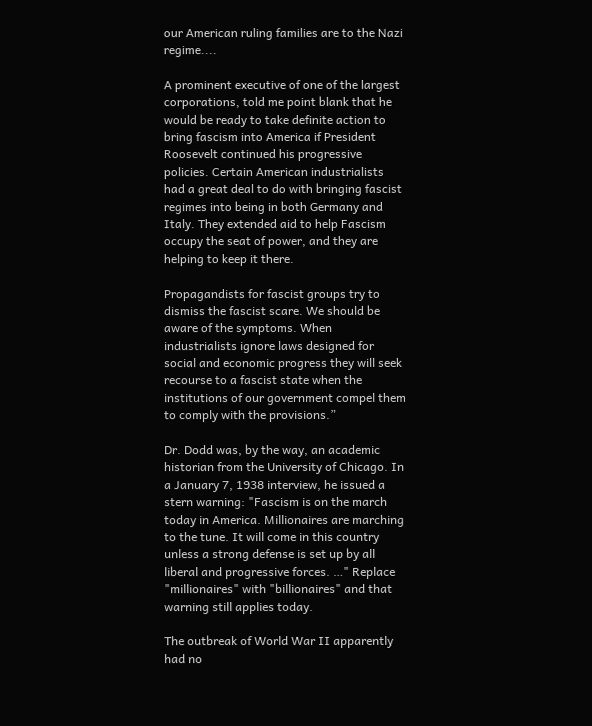our American ruling families are to the Nazi regime....

A prominent executive of one of the largest corporations, told me point blank that he would be ready to take definite action to bring fascism into America if President Roosevelt continued his progressive policies. Certain American industrialists had a great deal to do with bringing fascist regimes into being in both Germany and Italy. They extended aid to help Fascism occupy the seat of power, and they are helping to keep it there.

Propagandists for fascist groups try to dismiss the fascist scare. We should be aware of the symptoms. When industrialists ignore laws designed for social and economic progress they will seek recourse to a fascist state when the institutions of our government compel them to comply with the provisions.”

Dr. Dodd was, by the way, an academic historian from the University of Chicago. In a January 7, 1938 interview, he issued a stern warning: "Fascism is on the march today in America. Millionaires are marching to the tune. It will come in this country unless a strong defense is set up by all liberal and progressive forces. …" Replace "millionaires" with "billionaires" and that warning still applies today.

The outbreak of World War II apparently had no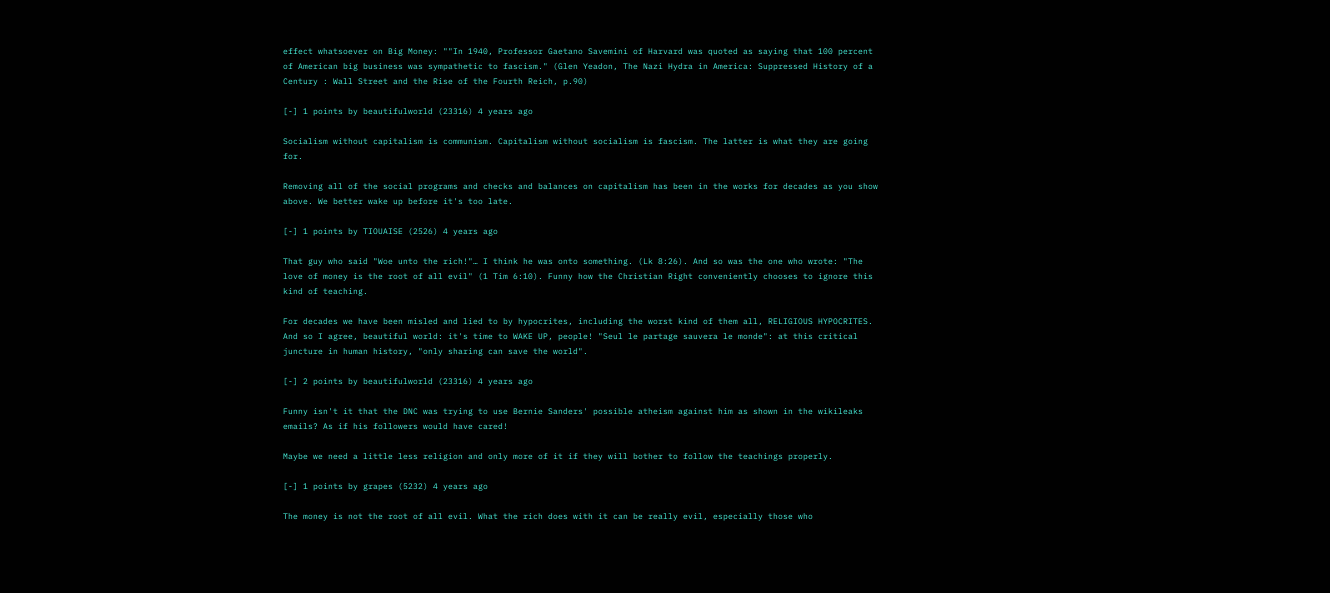effect whatsoever on Big Money: ""In 1940, Professor Gaetano Savemini of Harvard was quoted as saying that 100 percent of American big business was sympathetic to fascism." (Glen Yeadon, The Nazi Hydra in America: Suppressed History of a Century : Wall Street and the Rise of the Fourth Reich, p.90)

[-] 1 points by beautifulworld (23316) 4 years ago

Socialism without capitalism is communism. Capitalism without socialism is fascism. The latter is what they are going for.

Removing all of the social programs and checks and balances on capitalism has been in the works for decades as you show above. We better wake up before it's too late.

[-] 1 points by TIOUAISE (2526) 4 years ago

That guy who said "Woe unto the rich!"… I think he was onto something. (Lk 8:26). And so was the one who wrote: "The love of money is the root of all evil" (1 Tim 6:10). Funny how the Christian Right conveniently chooses to ignore this kind of teaching.

For decades we have been misled and lied to by hypocrites, including the worst kind of them all, RELIGIOUS HYPOCRITES. And so I agree, beautiful world: it's time to WAKE UP, people! "Seul le partage sauvera le monde": at this critical juncture in human history, "only sharing can save the world".

[-] 2 points by beautifulworld (23316) 4 years ago

Funny isn't it that the DNC was trying to use Bernie Sanders' possible atheism against him as shown in the wikileaks emails? As if his followers would have cared!

Maybe we need a little less religion and only more of it if they will bother to follow the teachings properly.

[-] 1 points by grapes (5232) 4 years ago

The money is not the root of all evil. What the rich does with it can be really evil, especially those who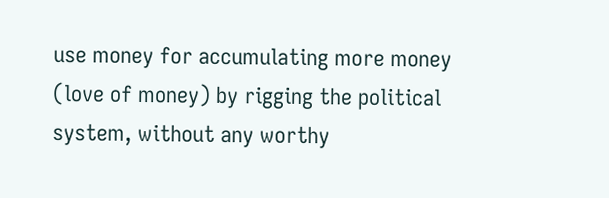use money for accumulating more money (love of money) by rigging the political system, without any worthy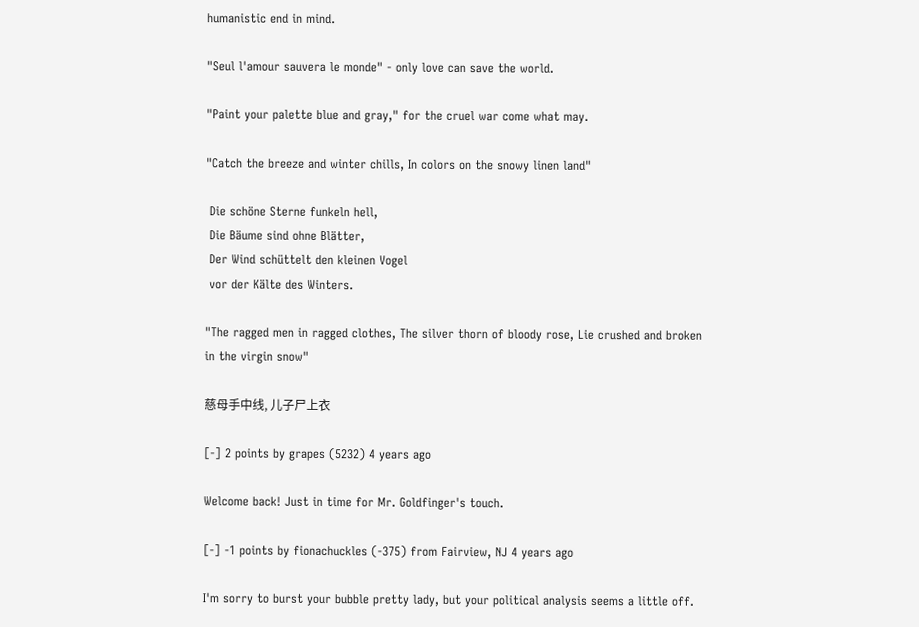humanistic end in mind.

"Seul l'amour sauvera le monde" - only love can save the world.

"Paint your palette blue and gray," for the cruel war come what may.

"Catch the breeze and winter chills, In colors on the snowy linen land"

 Die schöne Sterne funkeln hell,
 Die Bäume sind ohne Blätter,
 Der Wind schüttelt den kleinen Vogel
 vor der Kälte des Winters.

"The ragged men in ragged clothes, The silver thorn of bloody rose, Lie crushed and broken in the virgin snow"

慈母手中线, 儿子尸上衣

[-] 2 points by grapes (5232) 4 years ago

Welcome back! Just in time for Mr. Goldfinger's touch.

[-] -1 points by fionachuckles (-375) from Fairview, NJ 4 years ago

I'm sorry to burst your bubble pretty lady, but your political analysis seems a little off.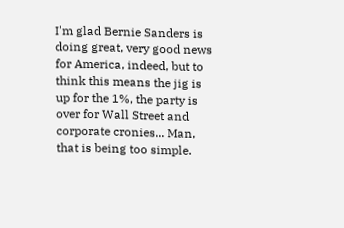I'm glad Bernie Sanders is doing great, very good news for America, indeed, but to think this means the jig is up for the 1%, the party is over for Wall Street and corporate cronies... Man, that is being too simple.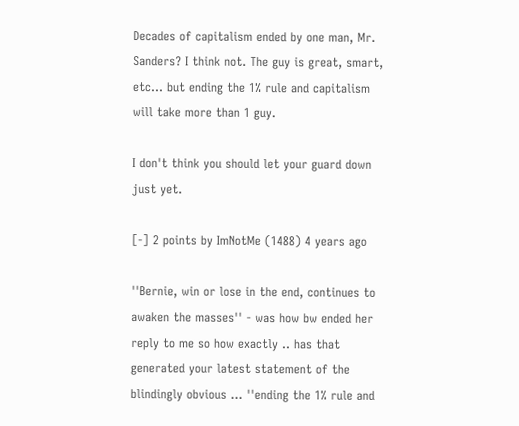Decades of capitalism ended by one man, Mr. Sanders? I think not. The guy is great, smart, etc... but ending the 1% rule and capitalism will take more than 1 guy.

I don't think you should let your guard down just yet.

[-] 2 points by ImNotMe (1488) 4 years ago

''Bernie, win or lose in the end, continues to awaken the masses'' - was how bw ended her reply to me so how exactly .. has that generated your latest statement of the blindingly obvious ... ''ending the 1% rule and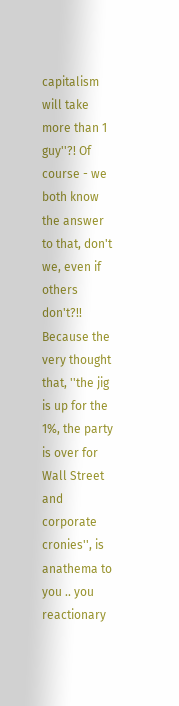capitalism will take more than 1 guy''?! Of course - we both know the answer to that, don't we, even if others don't?!! Because the very thought that, ''the jig is up for the 1%, the party is over for Wall Street and corporate cronies'', is anathema to you .. you reactionary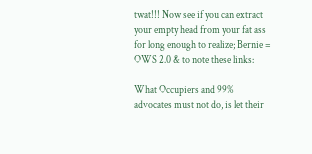twat!!! Now see if you can extract your empty head from your fat ass for long enough to realize; Bernie = OWS 2.0 & to note these links:

What Occupiers and 99% advocates must not do, is let their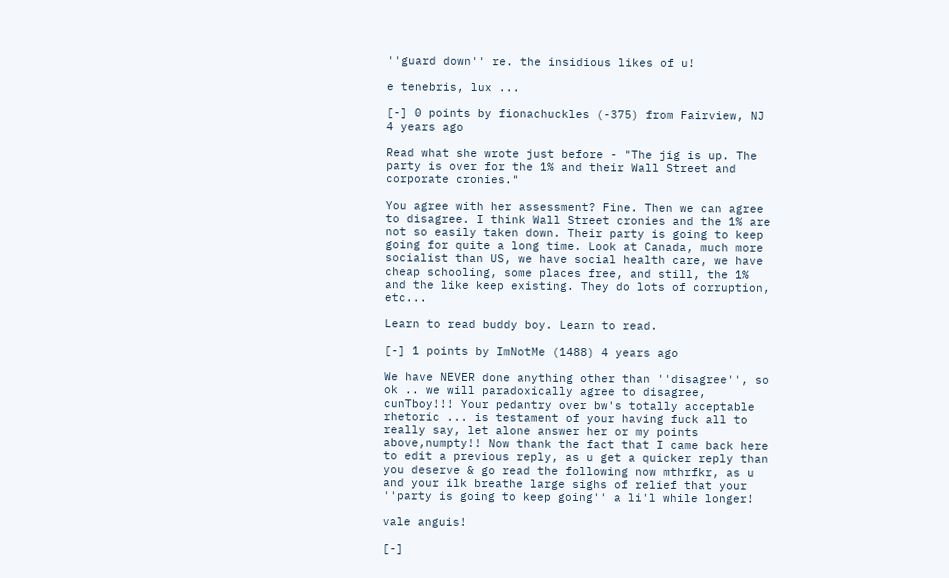''guard down'' re. the insidious likes of u!

e tenebris, lux ...

[-] 0 points by fionachuckles (-375) from Fairview, NJ 4 years ago

Read what she wrote just before - "The jig is up. The party is over for the 1% and their Wall Street and corporate cronies."

You agree with her assessment? Fine. Then we can agree to disagree. I think Wall Street cronies and the 1% are not so easily taken down. Their party is going to keep going for quite a long time. Look at Canada, much more socialist than US, we have social health care, we have cheap schooling, some places free, and still, the 1% and the like keep existing. They do lots of corruption, etc...

Learn to read buddy boy. Learn to read.

[-] 1 points by ImNotMe (1488) 4 years ago

We have NEVER done anything other than ''disagree'', so ok .. we will paradoxically agree to disagree, cunTboy!!! Your pedantry over bw's totally acceptable rhetoric ... is testament of your having fuck all to really say, let alone answer her or my points above,numpty!! Now thank the fact that I came back here to edit a previous reply, as u get a quicker reply than you deserve & go read the following now mthrfkr, as u and your ilk breathe large sighs of relief that your ''party is going to keep going'' a li'l while longer!

vale anguis!

[-]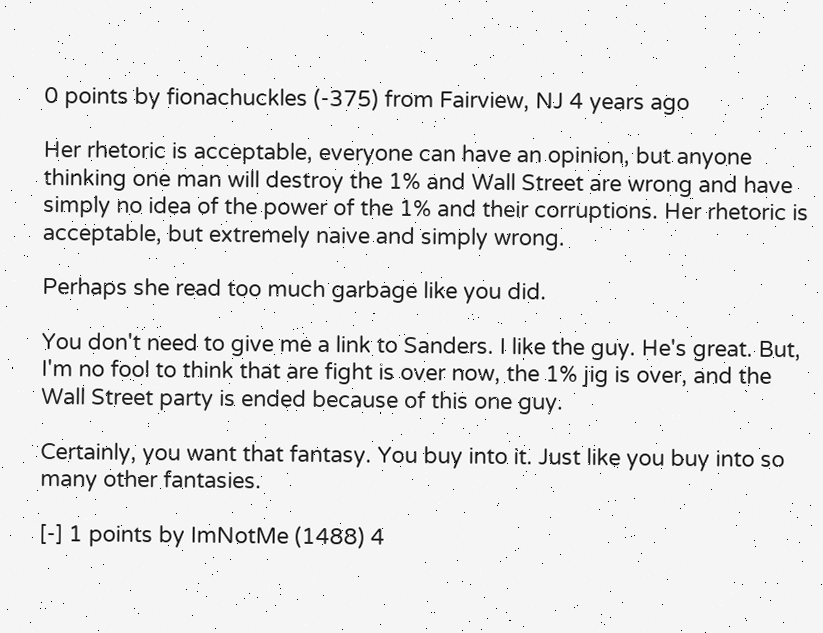0 points by fionachuckles (-375) from Fairview, NJ 4 years ago

Her rhetoric is acceptable, everyone can have an opinion, but anyone thinking one man will destroy the 1% and Wall Street are wrong and have simply no idea of the power of the 1% and their corruptions. Her rhetoric is acceptable, but extremely naive and simply wrong.

Perhaps she read too much garbage like you did.

You don't need to give me a link to Sanders. I like the guy. He's great. But, I'm no fool to think that are fight is over now, the 1% jig is over, and the Wall Street party is ended because of this one guy.

Certainly, you want that fantasy. You buy into it. Just like you buy into so many other fantasies.

[-] 1 points by ImNotMe (1488) 4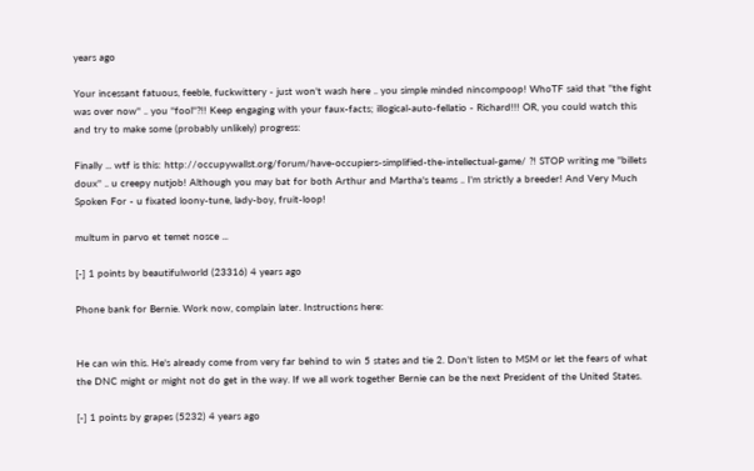years ago

Your incessant fatuous, feeble, fuckwittery - just won't wash here .. you simple minded nincompoop! WhoTF said that ''the fight was over now'' .. you ''fool''?!! Keep engaging with your faux-facts; illogical-auto-fellatio - Richard!!! OR, you could watch this and try to make some (probably unlikely) progress:

Finally ... wtf is this: http://occupywallst.org/forum/have-occupiers-simplified-the-intellectual-game/ ?! STOP writing me ''billets doux'' .. u creepy nutjob! Although you may bat for both Arthur and Martha's teams .. I'm strictly a breeder! And Very Much Spoken For - u fixated loony-tune, lady-boy, fruit-loop!

multum in parvo et temet nosce ...

[-] 1 points by beautifulworld (23316) 4 years ago

Phone bank for Bernie. Work now, complain later. Instructions here:


He can win this. He's already come from very far behind to win 5 states and tie 2. Don't listen to MSM or let the fears of what the DNC might or might not do get in the way. If we all work together Bernie can be the next President of the United States.

[-] 1 points by grapes (5232) 4 years ago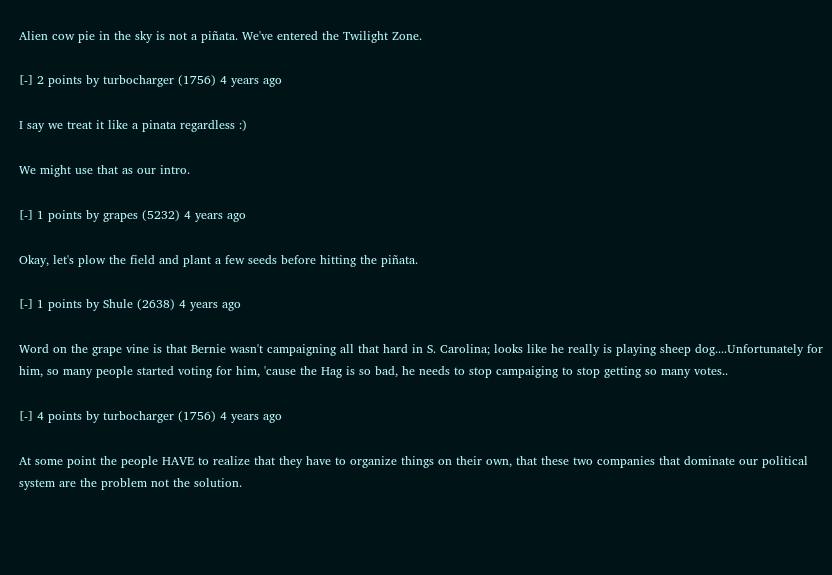Alien cow pie in the sky is not a piñata. We've entered the Twilight Zone.

[-] 2 points by turbocharger (1756) 4 years ago

I say we treat it like a pinata regardless :)

We might use that as our intro.

[-] 1 points by grapes (5232) 4 years ago

Okay, let's plow the field and plant a few seeds before hitting the piñata.

[-] 1 points by Shule (2638) 4 years ago

Word on the grape vine is that Bernie wasn't campaigning all that hard in S. Carolina; looks like he really is playing sheep dog....Unfortunately for him, so many people started voting for him, 'cause the Hag is so bad, he needs to stop campaiging to stop getting so many votes..

[-] 4 points by turbocharger (1756) 4 years ago

At some point the people HAVE to realize that they have to organize things on their own, that these two companies that dominate our political system are the problem not the solution.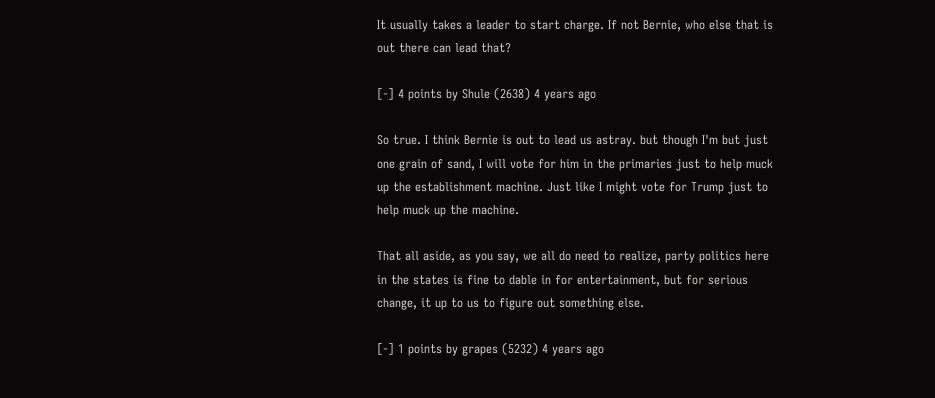It usually takes a leader to start charge. If not Bernie, who else that is out there can lead that?

[-] 4 points by Shule (2638) 4 years ago

So true. I think Bernie is out to lead us astray. but though I'm but just one grain of sand, I will vote for him in the primaries just to help muck up the establishment machine. Just like I might vote for Trump just to help muck up the machine.

That all aside, as you say, we all do need to realize, party politics here in the states is fine to dable in for entertainment, but for serious change, it up to us to figure out something else.

[-] 1 points by grapes (5232) 4 years ago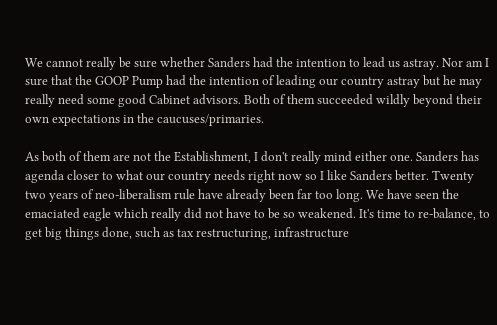We cannot really be sure whether Sanders had the intention to lead us astray. Nor am I sure that the GOOP Pump had the intention of leading our country astray but he may really need some good Cabinet advisors. Both of them succeeded wildly beyond their own expectations in the caucuses/primaries.

As both of them are not the Establishment, I don't really mind either one. Sanders has agenda closer to what our country needs right now so I like Sanders better. Twenty two years of neo-liberalism rule have already been far too long. We have seen the emaciated eagle which really did not have to be so weakened. It's time to re-balance, to get big things done, such as tax restructuring, infrastructure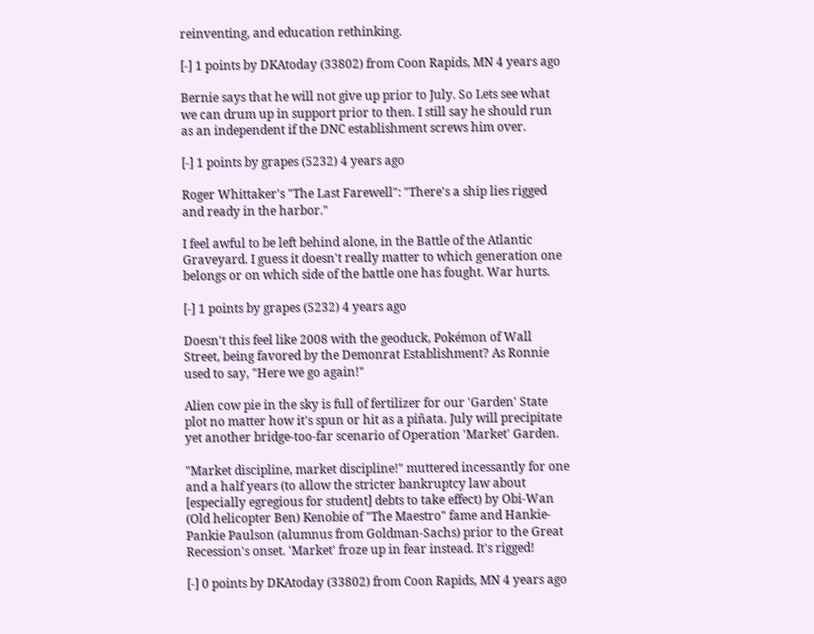reinventing, and education rethinking.

[-] 1 points by DKAtoday (33802) from Coon Rapids, MN 4 years ago

Bernie says that he will not give up prior to July. So Lets see what we can drum up in support prior to then. I still say he should run as an independent if the DNC establishment screws him over.

[-] 1 points by grapes (5232) 4 years ago

Roger Whittaker's "The Last Farewell": "There's a ship lies rigged and ready in the harbor."

I feel awful to be left behind alone, in the Battle of the Atlantic Graveyard. I guess it doesn't really matter to which generation one belongs or on which side of the battle one has fought. War hurts.

[-] 1 points by grapes (5232) 4 years ago

Doesn't this feel like 2008 with the geoduck, Pokémon of Wall Street, being favored by the Demonrat Establishment? As Ronnie used to say, "Here we go again!"

Alien cow pie in the sky is full of fertilizer for our 'Garden' State plot no matter how it's spun or hit as a piñata. July will precipitate yet another bridge-too-far scenario of Operation 'Market' Garden.

"Market discipline, market discipline!" muttered incessantly for one and a half years (to allow the stricter bankruptcy law about [especially egregious for student] debts to take effect) by Obi-Wan (Old helicopter Ben) Kenobie of "The Maestro" fame and Hankie-Pankie Paulson (alumnus from Goldman-Sachs) prior to the Great Recession's onset. 'Market' froze up in fear instead. It's rigged!

[-] 0 points by DKAtoday (33802) from Coon Rapids, MN 4 years ago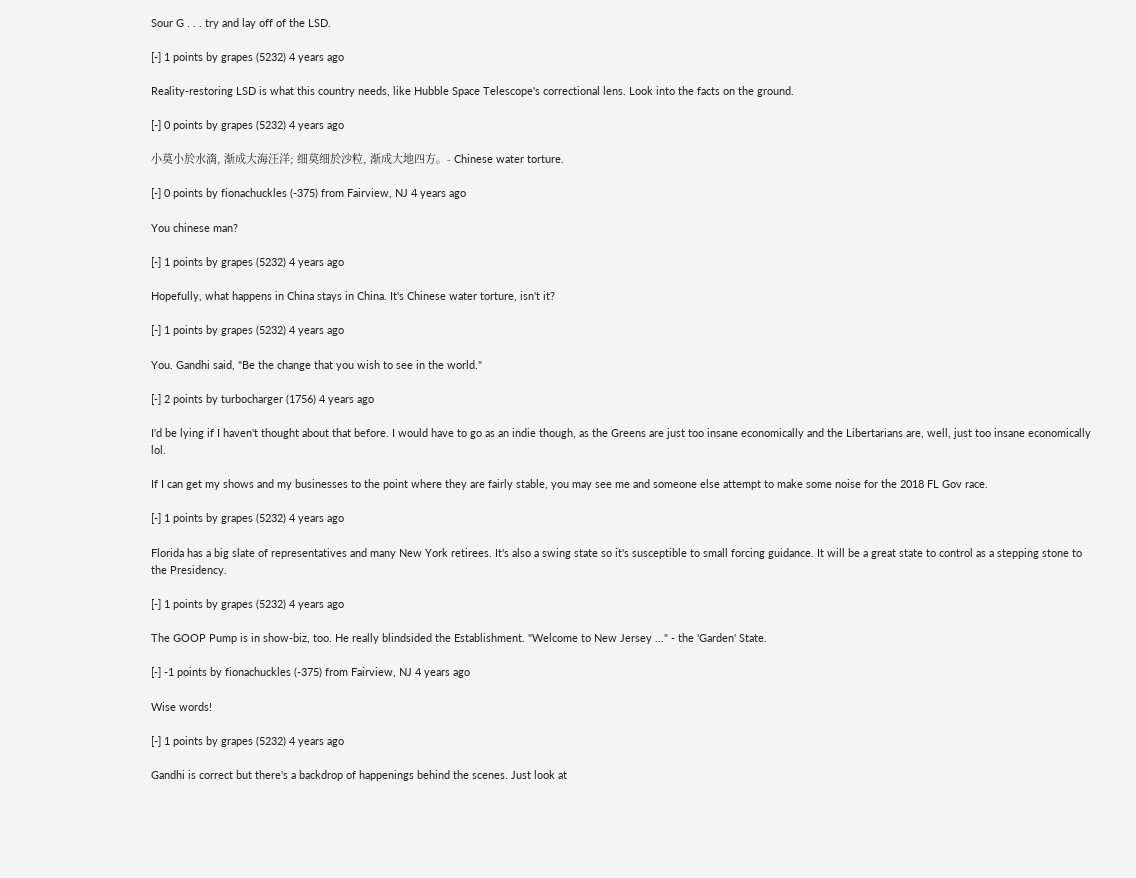Sour G . . . try and lay off of the LSD.

[-] 1 points by grapes (5232) 4 years ago

Reality-restoring LSD is what this country needs, like Hubble Space Telescope's correctional lens. Look into the facts on the ground.

[-] 0 points by grapes (5232) 4 years ago

小莫小於水滴, 渐成大海汪洋; 细莫细於沙粒, 渐成大地四方。- Chinese water torture.

[-] 0 points by fionachuckles (-375) from Fairview, NJ 4 years ago

You chinese man?

[-] 1 points by grapes (5232) 4 years ago

Hopefully, what happens in China stays in China. It's Chinese water torture, isn't it?

[-] 1 points by grapes (5232) 4 years ago

You. Gandhi said, "Be the change that you wish to see in the world."

[-] 2 points by turbocharger (1756) 4 years ago

I'd be lying if I haven't thought about that before. I would have to go as an indie though, as the Greens are just too insane economically and the Libertarians are, well, just too insane economically lol.

If I can get my shows and my businesses to the point where they are fairly stable, you may see me and someone else attempt to make some noise for the 2018 FL Gov race.

[-] 1 points by grapes (5232) 4 years ago

Florida has a big slate of representatives and many New York retirees. It's also a swing state so it's susceptible to small forcing guidance. It will be a great state to control as a stepping stone to the Presidency.

[-] 1 points by grapes (5232) 4 years ago

The GOOP Pump is in show-biz, too. He really blindsided the Establishment. "Welcome to New Jersey ..." - the 'Garden' State.

[-] -1 points by fionachuckles (-375) from Fairview, NJ 4 years ago

Wise words!

[-] 1 points by grapes (5232) 4 years ago

Gandhi is correct but there's a backdrop of happenings behind the scenes. Just look at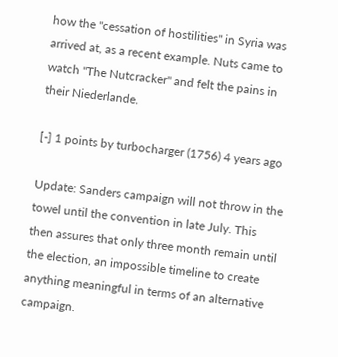how the "cessation of hostilities" in Syria was arrived at, as a recent example. Nuts came to watch "The Nutcracker" and felt the pains in their Niederlande.

[-] 1 points by turbocharger (1756) 4 years ago

Update: Sanders campaign will not throw in the towel until the convention in late July. This then assures that only three month remain until the election, an impossible timeline to create anything meaningful in terms of an alternative campaign.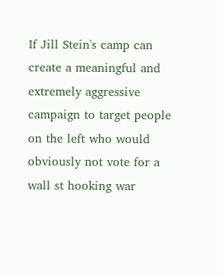If Jill Stein's camp can create a meaningful and extremely aggressive campaign to target people on the left who would obviously not vote for a wall st hooking war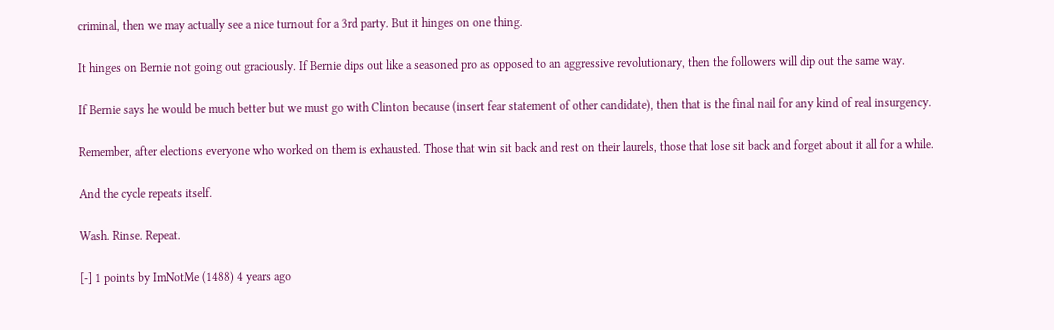criminal, then we may actually see a nice turnout for a 3rd party. But it hinges on one thing.

It hinges on Bernie not going out graciously. If Bernie dips out like a seasoned pro as opposed to an aggressive revolutionary, then the followers will dip out the same way.

If Bernie says he would be much better but we must go with Clinton because (insert fear statement of other candidate), then that is the final nail for any kind of real insurgency.

Remember, after elections everyone who worked on them is exhausted. Those that win sit back and rest on their laurels, those that lose sit back and forget about it all for a while.

And the cycle repeats itself.

Wash. Rinse. Repeat.

[-] 1 points by ImNotMe (1488) 4 years ago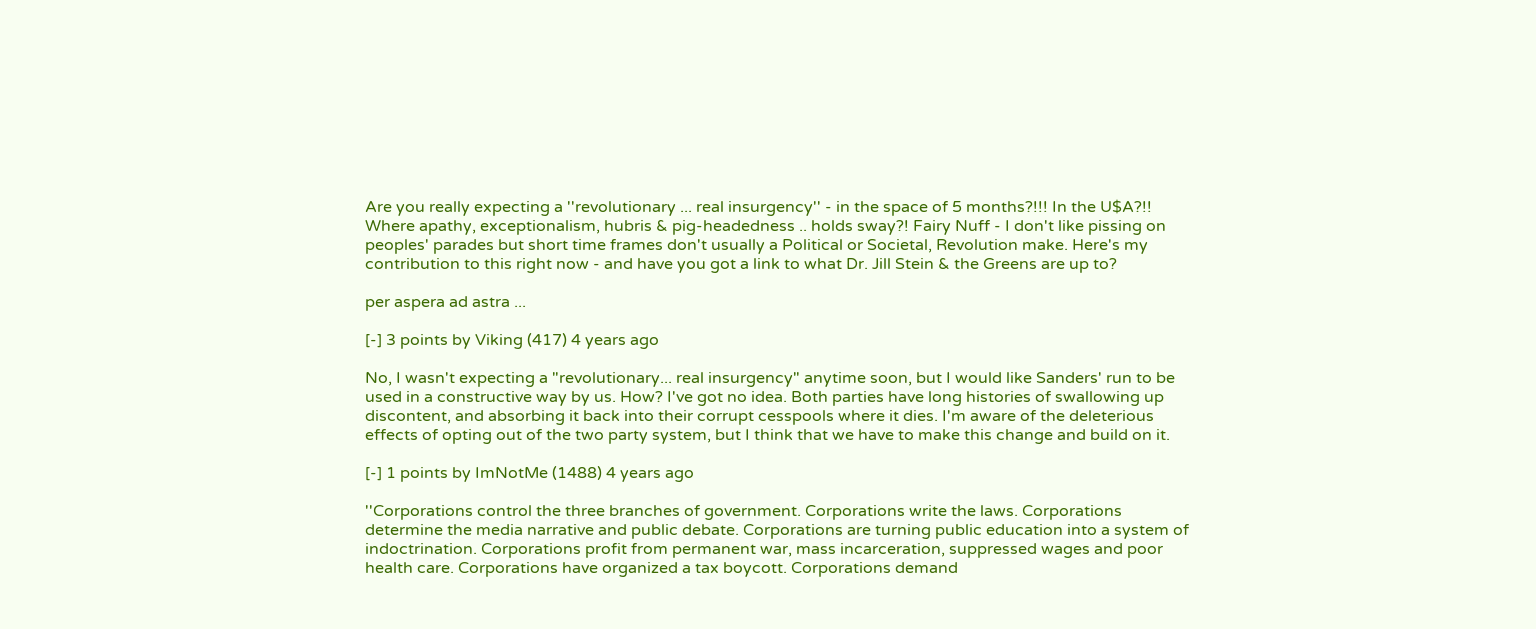Are you really expecting a ''revolutionary ... real insurgency'' - in the space of 5 months?!!! In the U$A?!! Where apathy, exceptionalism, hubris & pig-headedness .. holds sway?! Fairy Nuff - I don't like pissing on peoples' parades but short time frames don't usually a Political or Societal, Revolution make. Here's my contribution to this right now - and have you got a link to what Dr. Jill Stein & the Greens are up to?

per aspera ad astra ...

[-] 3 points by Viking (417) 4 years ago

No, I wasn't expecting a "revolutionary... real insurgency" anytime soon, but I would like Sanders' run to be used in a constructive way by us. How? I've got no idea. Both parties have long histories of swallowing up discontent, and absorbing it back into their corrupt cesspools where it dies. I'm aware of the deleterious effects of opting out of the two party system, but I think that we have to make this change and build on it.

[-] 1 points by ImNotMe (1488) 4 years ago

''Corporations control the three branches of government. Corporations write the laws. Corporations determine the media narrative and public debate. Corporations are turning public education into a system of indoctrination. Corporations profit from permanent war, mass incarceration, suppressed wages and poor health care. Corporations have organized a tax boycott. Corporations demand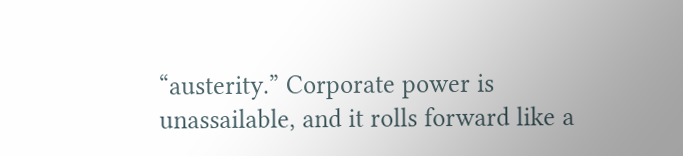“austerity.” Corporate power is unassailable, and it rolls forward like a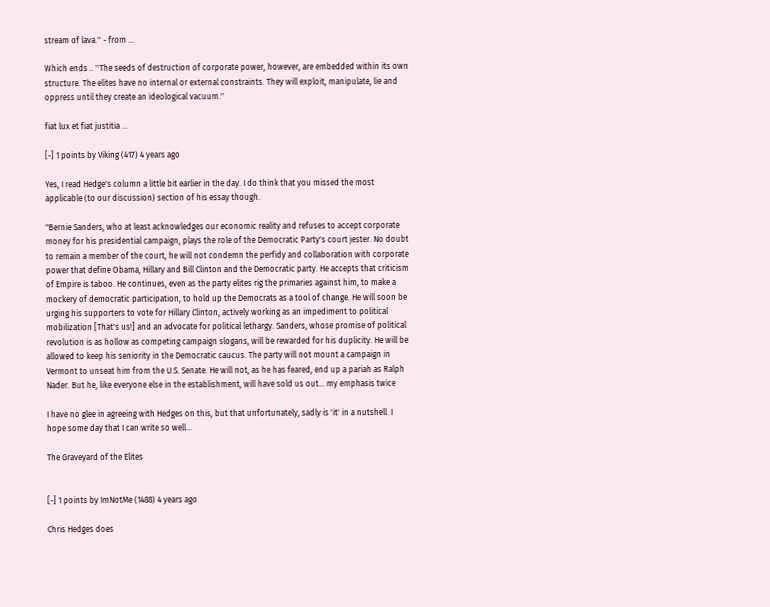stream of lava.'' - from ...

Which ends .. ''The seeds of destruction of corporate power, however, are embedded within its own structure. The elites have no internal or external constraints. They will exploit, manipulate, lie and oppress until they create an ideological vacuum.''

fiat lux et fiat justitia ...

[-] 1 points by Viking (417) 4 years ago

Yes, I read Hedge's column a little bit earlier in the day. I do think that you missed the most applicable (to our discussion) section of his essay though.

"Bernie Sanders, who at least acknowledges our economic reality and refuses to accept corporate money for his presidential campaign, plays the role of the Democratic Party's court jester. No doubt to remain a member of the court, he will not condemn the perfidy and collaboration with corporate power that define Obama, Hillary and Bill Clinton and the Democratic party. He accepts that criticism of Empire is taboo. He continues, even as the party elites rig the primaries against him, to make a mockery of democratic participation, to hold up the Democrats as a tool of change. He will soon be urging his supporters to vote for Hillary Clinton, actively working as an impediment to political mobilization [That's us!] and an advocate for political lethargy. Sanders, whose promise of political revolution is as hollow as competing campaign slogans, will be rewarded for his duplicity. He will be allowed to keep his seniority in the Democratic caucus. The party will not mount a campaign in Vermont to unseat him from the U.S. Senate. He will not, as he has feared, end up a pariah as Ralph Nader. But he, like everyone else in the establishment, will have sold us out... my emphasis twice

I have no glee in agreeing with Hedges on this, but that unfortunately, sadly is 'it' in a nutshell. I hope some day that I can write so well...

The Graveyard of the Elites


[-] 1 points by ImNotMe (1488) 4 years ago

Chris Hedges does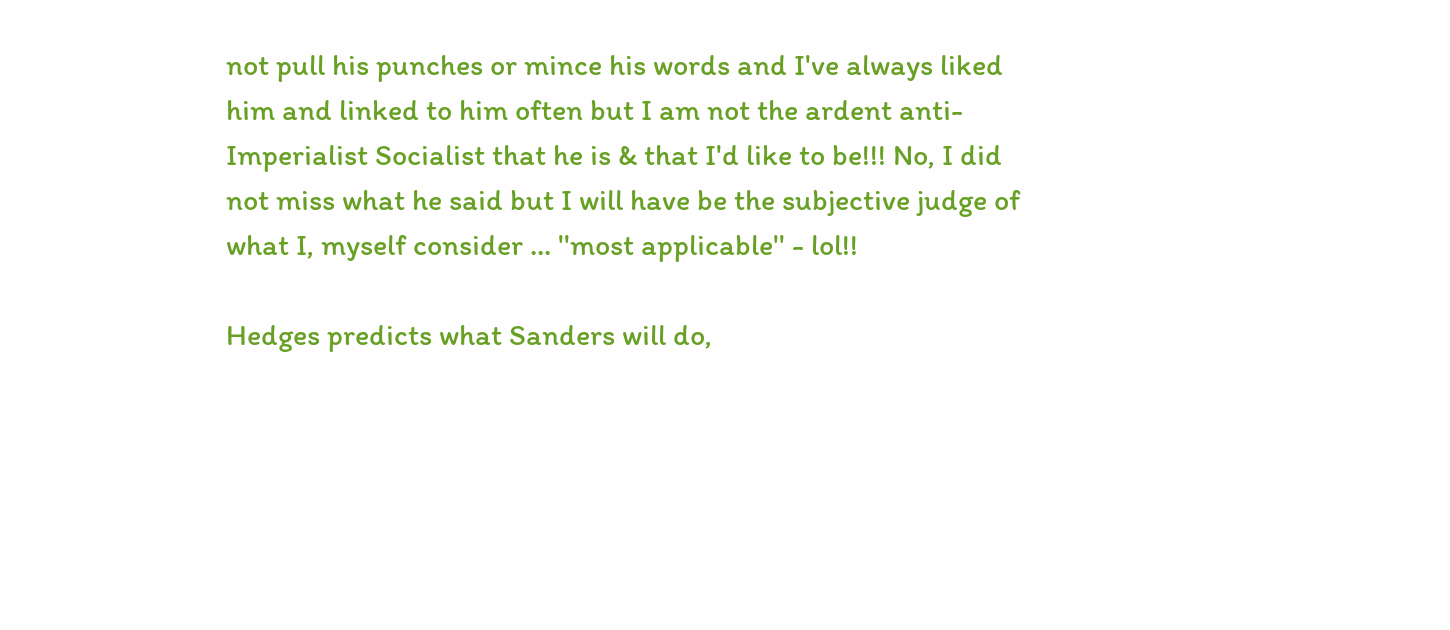not pull his punches or mince his words and I've always liked him and linked to him often but I am not the ardent anti-Imperialist Socialist that he is & that I'd like to be!!! No, I did not miss what he said but I will have be the subjective judge of what I, myself consider ... ''most applicable'' - lol!!

Hedges predicts what Sanders will do,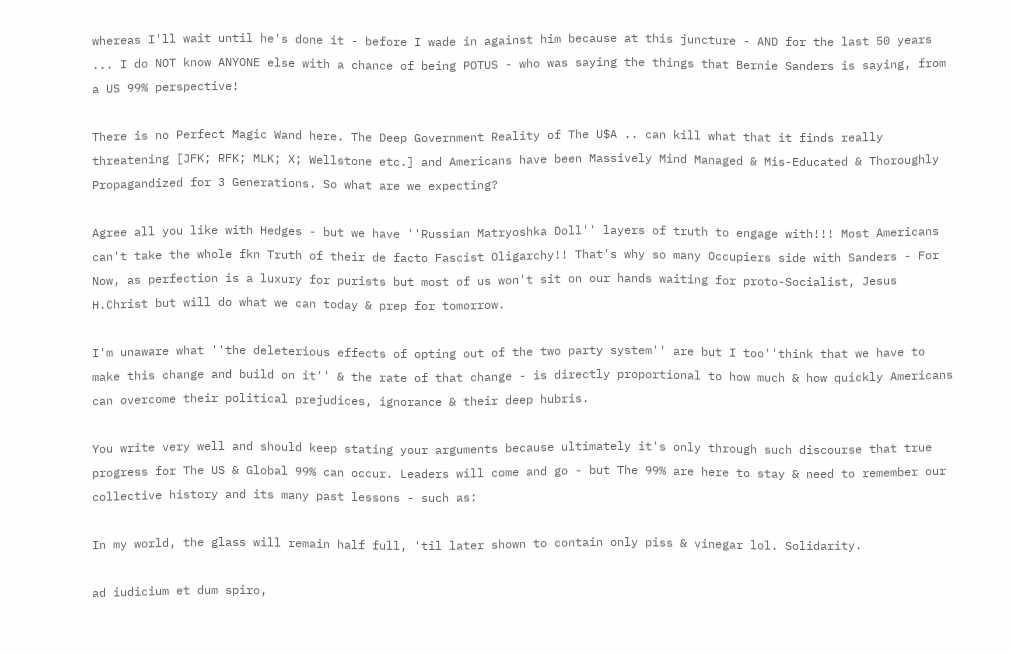whereas I'll wait until he's done it - before I wade in against him because at this juncture - AND for the last 50 years ... I do NOT know ANYONE else with a chance of being POTUS - who was saying the things that Bernie Sanders is saying, from a US 99% perspective!

There is no Perfect Magic Wand here. The Deep Government Reality of The U$A .. can kill what that it finds really threatening [JFK; RFK; MLK; X; Wellstone etc.] and Americans have been Massively Mind Managed & Mis-Educated & Thoroughly Propagandized for 3 Generations. So what are we expecting?

Agree all you like with Hedges - but we have ''Russian Matryoshka Doll'' layers of truth to engage with!!! Most Americans can't take the whole fkn Truth of their de facto Fascist Oligarchy!! That's why so many Occupiers side with Sanders - For Now, as perfection is a luxury for purists but most of us won't sit on our hands waiting for proto-Socialist, Jesus H.Christ but will do what we can today & prep for tomorrow.

I'm unaware what ''the deleterious effects of opting out of the two party system'' are but I too''think that we have to make this change and build on it'' & the rate of that change - is directly proportional to how much & how quickly Americans can overcome their political prejudices, ignorance & their deep hubris.

You write very well and should keep stating your arguments because ultimately it's only through such discourse that true progress for The US & Global 99% can occur. Leaders will come and go - but The 99% are here to stay & need to remember our collective history and its many past lessons - such as:

In my world, the glass will remain half full, 'til later shown to contain only piss & vinegar lol. Solidarity.

ad iudicium et dum spiro,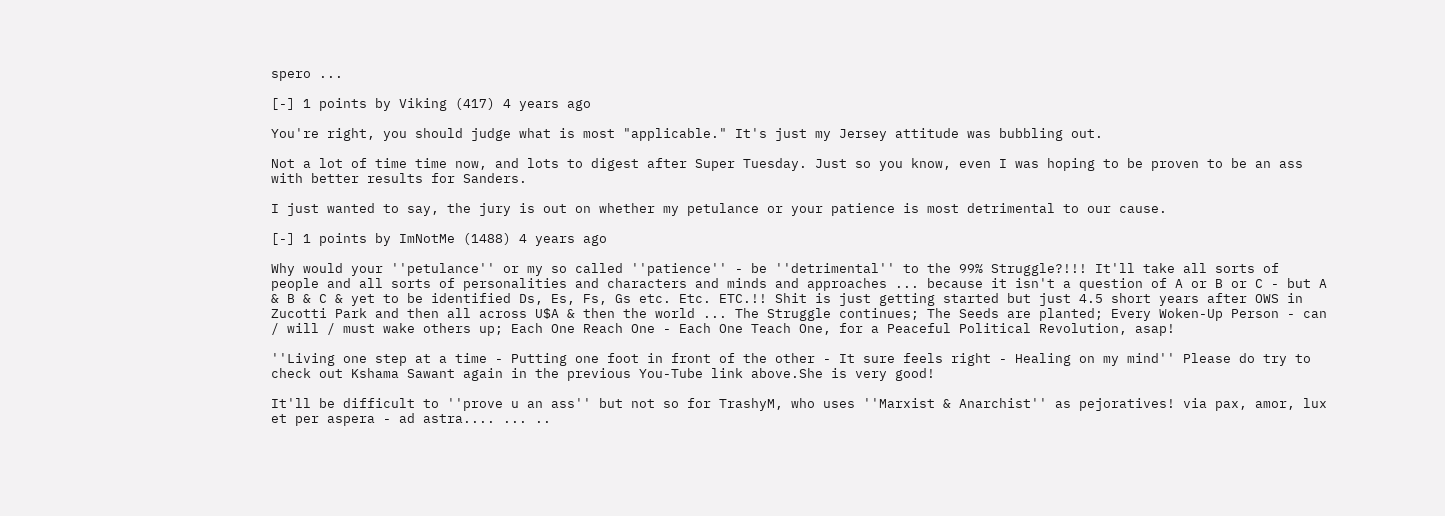spero ...

[-] 1 points by Viking (417) 4 years ago

You're right, you should judge what is most "applicable." It's just my Jersey attitude was bubbling out.

Not a lot of time time now, and lots to digest after Super Tuesday. Just so you know, even I was hoping to be proven to be an ass with better results for Sanders.

I just wanted to say, the jury is out on whether my petulance or your patience is most detrimental to our cause.

[-] 1 points by ImNotMe (1488) 4 years ago

Why would your ''petulance'' or my so called ''patience'' - be ''detrimental'' to the 99% Struggle?!!! It'll take all sorts of people and all sorts of personalities and characters and minds and approaches ... because it isn't a question of A or B or C - but A & B & C & yet to be identified Ds, Es, Fs, Gs etc. Etc. ETC.!! Shit is just getting started but just 4.5 short years after OWS in Zucotti Park and then all across U$A & then the world ... The Struggle continues; The Seeds are planted; Every Woken-Up Person - can / will / must wake others up; Each One Reach One - Each One Teach One, for a Peaceful Political Revolution, asap!

''Living one step at a time - Putting one foot in front of the other - It sure feels right - Healing on my mind'' Please do try to check out Kshama Sawant again in the previous You-Tube link above.She is very good!

It'll be difficult to ''prove u an ass'' but not so for TrashyM, who uses ''Marxist & Anarchist'' as pejoratives! via pax, amor, lux et per aspera - ad astra.... ... ..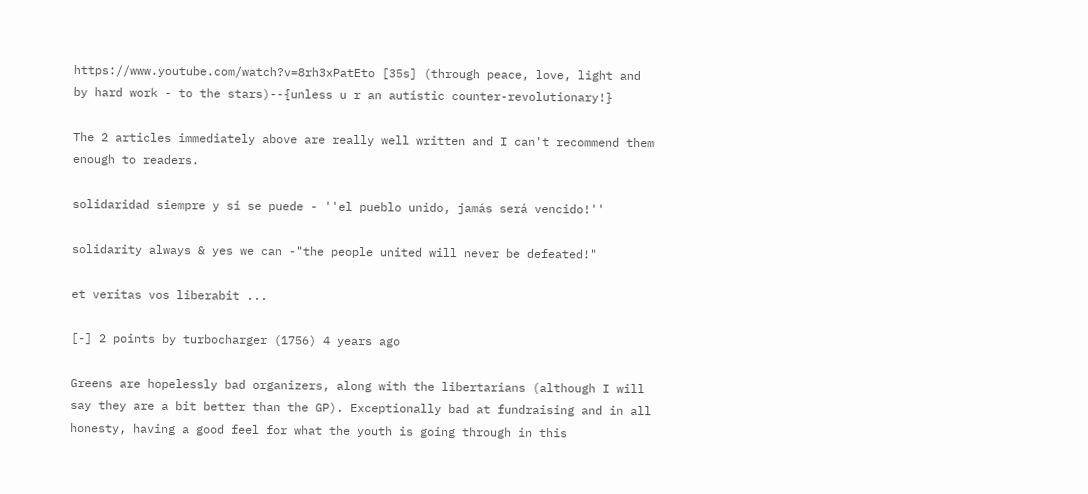https://www.youtube.com/watch?v=8rh3xPatEto [35s] (through peace, love, light and by hard work - to the stars)--{unless u r an autistic counter-revolutionary!}

The 2 articles immediately above are really well written and I can't recommend them enough to readers.

solidaridad siempre y si se puede - ''el pueblo unido, jamás será vencido!''

solidarity always & yes we can -"the people united will never be defeated!"

et veritas vos liberabit ...

[-] 2 points by turbocharger (1756) 4 years ago

Greens are hopelessly bad organizers, along with the libertarians (although I will say they are a bit better than the GP). Exceptionally bad at fundraising and in all honesty, having a good feel for what the youth is going through in this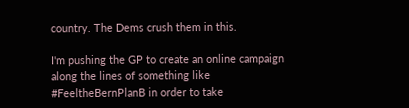country. The Dems crush them in this.

I'm pushing the GP to create an online campaign along the lines of something like #FeeltheBernPlanB in order to take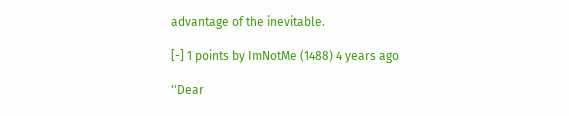advantage of the inevitable.

[-] 1 points by ImNotMe (1488) 4 years ago

''Dear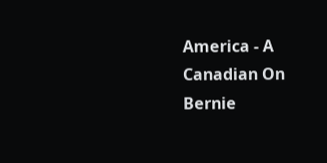America - A Canadian On Bernie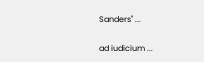Sanders'' ...

ad iudicium ...